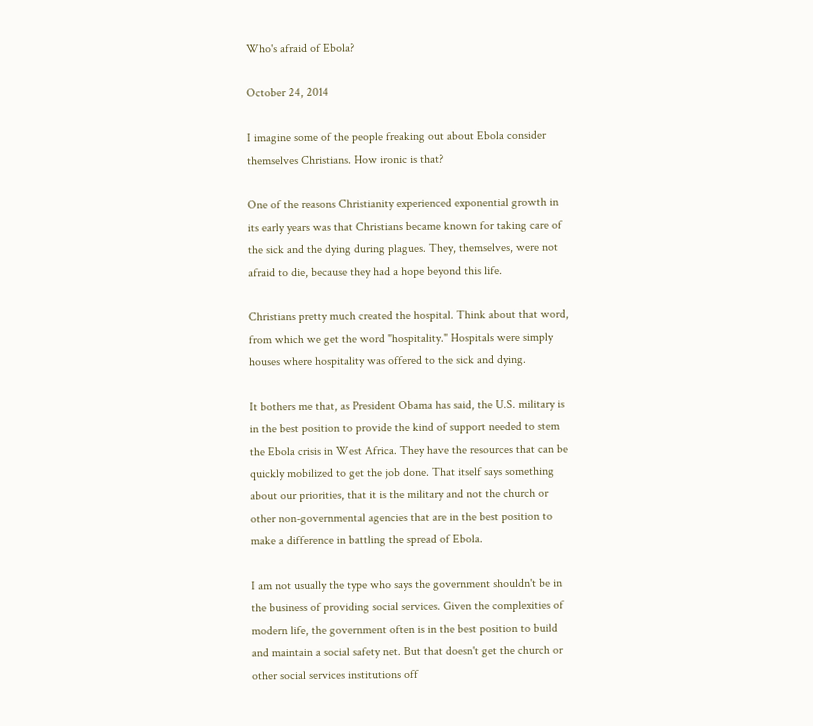Who's afraid of Ebola?

October 24, 2014

I imagine some of the people freaking out about Ebola consider themselves Christians. How ironic is that?

One of the reasons Christianity experienced exponential growth in its early years was that Christians became known for taking care of the sick and the dying during plagues. They, themselves, were not afraid to die, because they had a hope beyond this life.

Christians pretty much created the hospital. Think about that word, from which we get the word "hospitality." Hospitals were simply houses where hospitality was offered to the sick and dying.

It bothers me that, as President Obama has said, the U.S. military is in the best position to provide the kind of support needed to stem the Ebola crisis in West Africa. They have the resources that can be quickly mobilized to get the job done. That itself says something about our priorities, that it is the military and not the church or other non-governmental agencies that are in the best position to make a difference in battling the spread of Ebola.

I am not usually the type who says the government shouldn't be in the business of providing social services. Given the complexities of modern life, the government often is in the best position to build and maintain a social safety net. But that doesn't get the church or other social services institutions off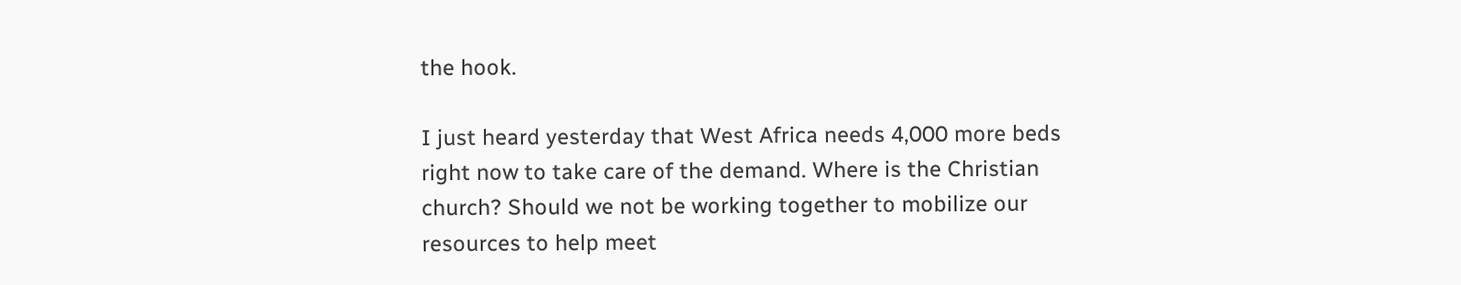the hook.

I just heard yesterday that West Africa needs 4,000 more beds right now to take care of the demand. Where is the Christian church? Should we not be working together to mobilize our resources to help meet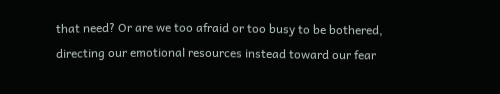that need? Or are we too afraid or too busy to be bothered, directing our emotional resources instead toward our fear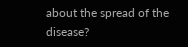about the spread of the disease?